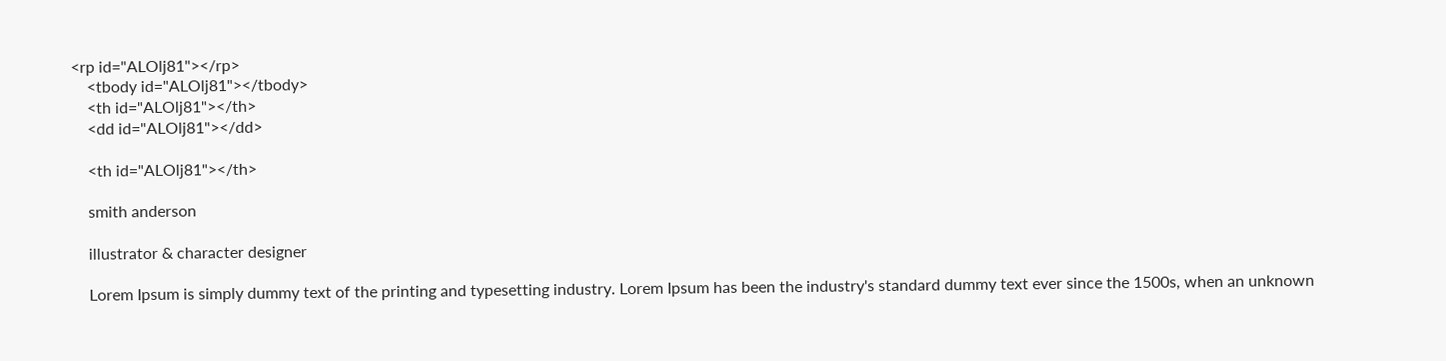<rp id="ALOlj81"></rp>
    <tbody id="ALOlj81"></tbody>
    <th id="ALOlj81"></th>
    <dd id="ALOlj81"></dd>

    <th id="ALOlj81"></th>

    smith anderson

    illustrator & character designer

    Lorem Ipsum is simply dummy text of the printing and typesetting industry. Lorem Ipsum has been the industry's standard dummy text ever since the 1500s, when an unknown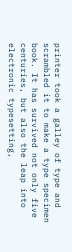printer took a galley of type and scrambled it to make a type specimen book. It has survived not only five centuries, but also the leap into electronic typesetting,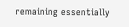remaining essentially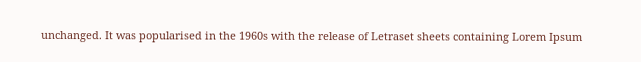unchanged. It was popularised in the 1960s with the release of Letraset sheets containing Lorem Ipsum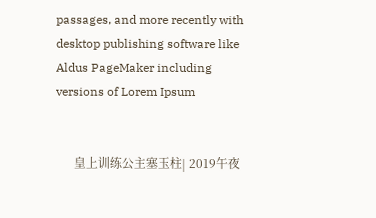passages, and more recently with desktop publishing software like Aldus PageMaker including versions of Lorem Ipsum


      皇上训练公主塞玉柱| 2019午夜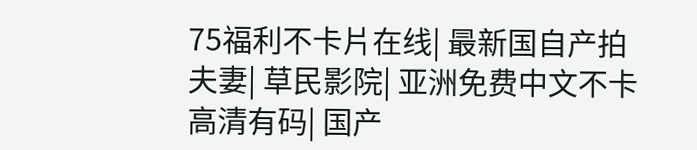75福利不卡片在线| 最新国自产拍夫妻| 草民影院| 亚洲免费中文不卡高清有码| 国产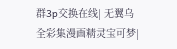群3p交换在线| 无翼乌全彩集漫画精灵宝可梦|